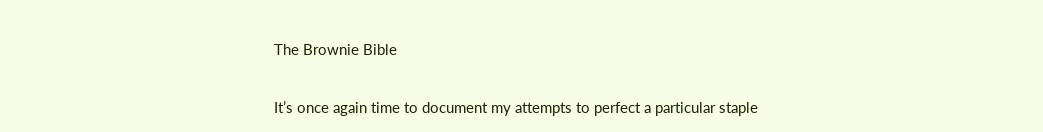The Brownie Bible

It’s once again time to document my attempts to perfect a particular staple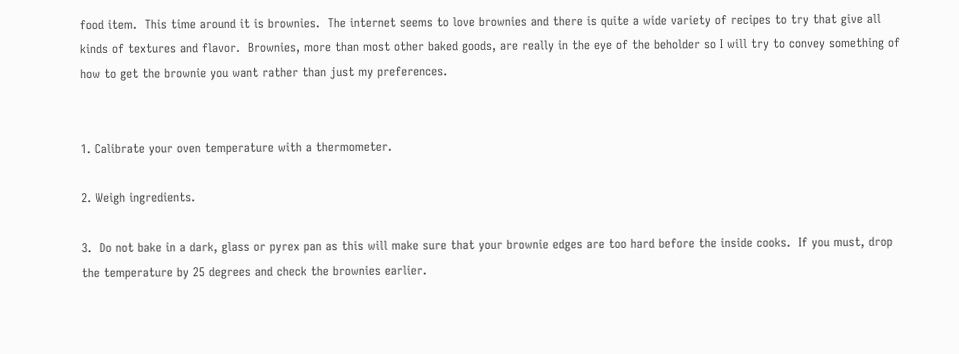food item.  This time around it is brownies.  The internet seems to love brownies and there is quite a wide variety of recipes to try that give all kinds of textures and flavor.  Brownies, more than most other baked goods, are really in the eye of the beholder so I will try to convey something of how to get the brownie you want rather than just my preferences.


1. Calibrate your oven temperature with a thermometer.

2. Weigh ingredients.

3.  Do not bake in a dark, glass or pyrex pan as this will make sure that your brownie edges are too hard before the inside cooks.  If you must, drop the temperature by 25 degrees and check the brownies earlier.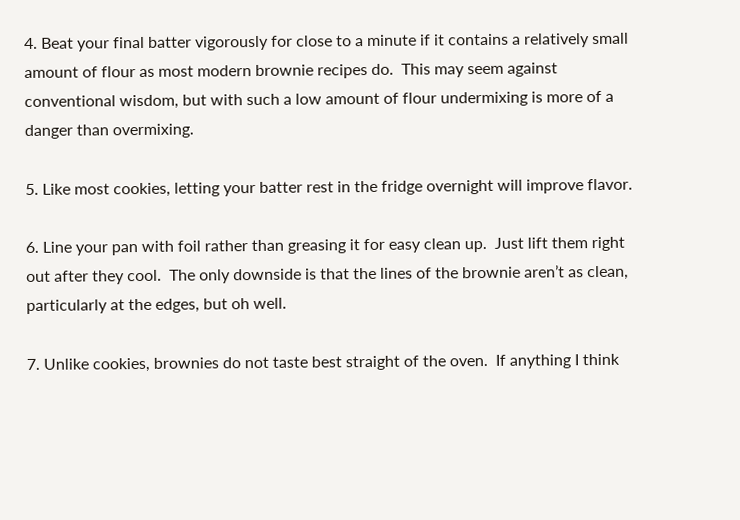4. Beat your final batter vigorously for close to a minute if it contains a relatively small amount of flour as most modern brownie recipes do.  This may seem against conventional wisdom, but with such a low amount of flour undermixing is more of a danger than overmixing.

5. Like most cookies, letting your batter rest in the fridge overnight will improve flavor.

6. Line your pan with foil rather than greasing it for easy clean up.  Just lift them right out after they cool.  The only downside is that the lines of the brownie aren’t as clean, particularly at the edges, but oh well.

7. Unlike cookies, brownies do not taste best straight of the oven.  If anything I think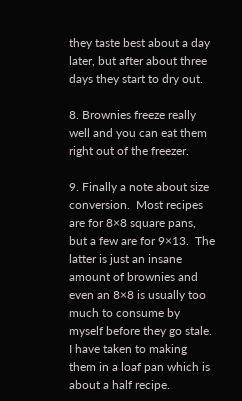they taste best about a day later, but after about three days they start to dry out.

8. Brownies freeze really well and you can eat them right out of the freezer.

9. Finally a note about size conversion.  Most recipes are for 8×8 square pans, but a few are for 9×13.  The latter is just an insane amount of brownies and even an 8×8 is usually too much to consume by myself before they go stale.  I have taken to making them in a loaf pan which is about a half recipe.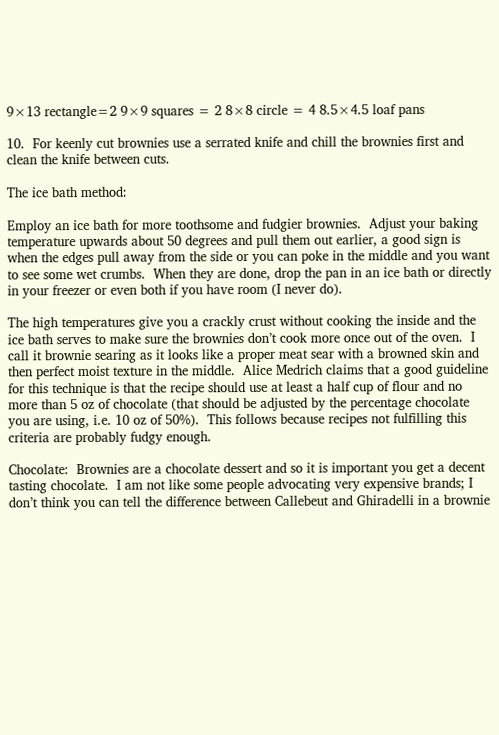9×13 rectangle=2 9×9 squares = 2 8×8 circle = 4 8.5×4.5 loaf pans

10.  For keenly cut brownies use a serrated knife and chill the brownies first and clean the knife between cuts.

The ice bath method:

Employ an ice bath for more toothsome and fudgier brownies.  Adjust your baking temperature upwards about 50 degrees and pull them out earlier, a good sign is when the edges pull away from the side or you can poke in the middle and you want to see some wet crumbs.  When they are done, drop the pan in an ice bath or directly in your freezer or even both if you have room (I never do).

The high temperatures give you a crackly crust without cooking the inside and the ice bath serves to make sure the brownies don’t cook more once out of the oven.  I call it brownie searing as it looks like a proper meat sear with a browned skin and then perfect moist texture in the middle.  Alice Medrich claims that a good guideline for this technique is that the recipe should use at least a half cup of flour and no more than 5 oz of chocolate (that should be adjusted by the percentage chocolate you are using, i.e. 10 oz of 50%).  This follows because recipes not fulfilling this criteria are probably fudgy enough.

Chocolate:  Brownies are a chocolate dessert and so it is important you get a decent tasting chocolate.  I am not like some people advocating very expensive brands; I don’t think you can tell the difference between Callebeut and Ghiradelli in a brownie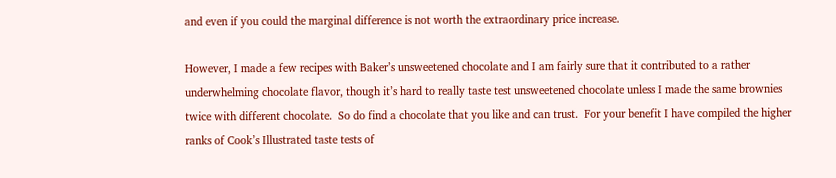and even if you could the marginal difference is not worth the extraordinary price increase.

However, I made a few recipes with Baker’s unsweetened chocolate and I am fairly sure that it contributed to a rather underwhelming chocolate flavor, though it’s hard to really taste test unsweetened chocolate unless I made the same brownies twice with different chocolate.  So do find a chocolate that you like and can trust.  For your benefit I have compiled the higher ranks of Cook’s Illustrated taste tests of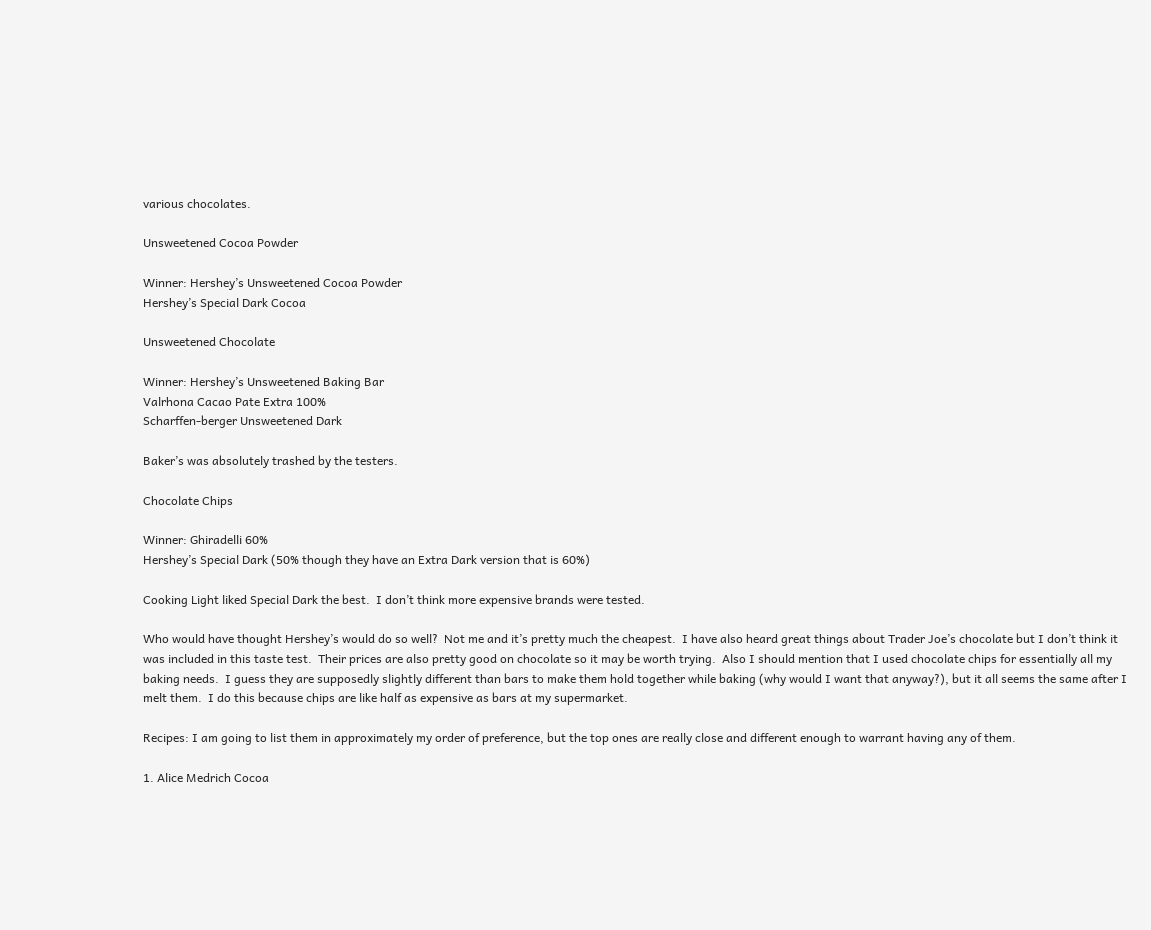various chocolates.

Unsweetened Cocoa Powder

Winner: Hershey’s Unsweetened Cocoa Powder
Hershey’s Special Dark Cocoa

Unsweetened Chocolate

Winner: Hershey’s Unsweetened Baking Bar
Valrhona Cacao Pate Extra 100%
Scharffen-berger Unsweetened Dark

Baker’s was absolutely trashed by the testers.

Chocolate Chips

Winner: Ghiradelli 60%
Hershey’s Special Dark (50% though they have an Extra Dark version that is 60%)

Cooking Light liked Special Dark the best.  I don’t think more expensive brands were tested.

Who would have thought Hershey’s would do so well?  Not me and it’s pretty much the cheapest.  I have also heard great things about Trader Joe’s chocolate but I don’t think it was included in this taste test.  Their prices are also pretty good on chocolate so it may be worth trying.  Also I should mention that I used chocolate chips for essentially all my baking needs.  I guess they are supposedly slightly different than bars to make them hold together while baking (why would I want that anyway?), but it all seems the same after I melt them.  I do this because chips are like half as expensive as bars at my supermarket.

Recipes: I am going to list them in approximately my order of preference, but the top ones are really close and different enough to warrant having any of them.

1. Alice Medrich Cocoa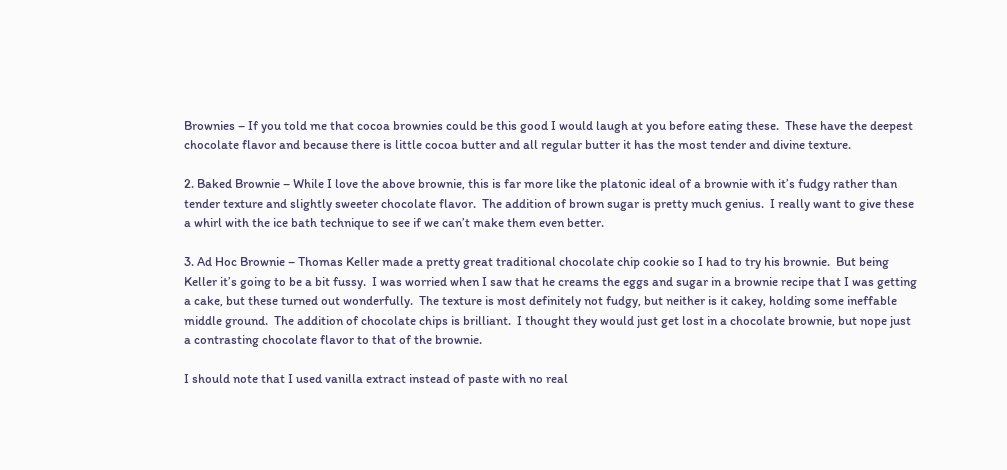Brownies – If you told me that cocoa brownies could be this good I would laugh at you before eating these.  These have the deepest chocolate flavor and because there is little cocoa butter and all regular butter it has the most tender and divine texture.

2. Baked Brownie – While I love the above brownie, this is far more like the platonic ideal of a brownie with it’s fudgy rather than tender texture and slightly sweeter chocolate flavor.  The addition of brown sugar is pretty much genius.  I really want to give these a whirl with the ice bath technique to see if we can’t make them even better.

3. Ad Hoc Brownie – Thomas Keller made a pretty great traditional chocolate chip cookie so I had to try his brownie.  But being Keller it’s going to be a bit fussy.  I was worried when I saw that he creams the eggs and sugar in a brownie recipe that I was getting a cake, but these turned out wonderfully.  The texture is most definitely not fudgy, but neither is it cakey, holding some ineffable middle ground.  The addition of chocolate chips is brilliant.  I thought they would just get lost in a chocolate brownie, but nope just a contrasting chocolate flavor to that of the brownie.

I should note that I used vanilla extract instead of paste with no real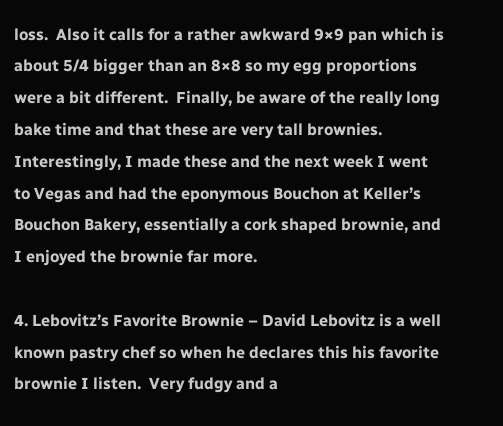loss.  Also it calls for a rather awkward 9×9 pan which is about 5/4 bigger than an 8×8 so my egg proportions were a bit different.  Finally, be aware of the really long bake time and that these are very tall brownies.  Interestingly, I made these and the next week I went to Vegas and had the eponymous Bouchon at Keller’s Bouchon Bakery, essentially a cork shaped brownie, and I enjoyed the brownie far more.

4. Lebovitz’s Favorite Brownie – David Lebovitz is a well known pastry chef so when he declares this his favorite brownie I listen.  Very fudgy and a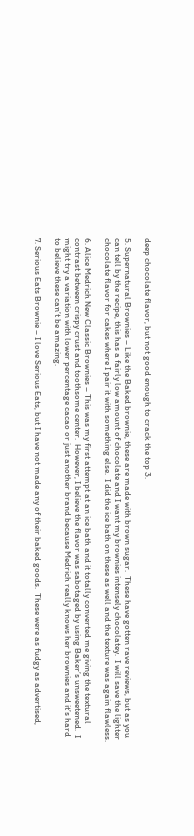deep chocolate flavor, but not good enough to crack the top 3.

5. Supernatural Brownies – Like the Baked brownie, these are made with brown sugar.  These have gotten rave reviews, but as you can tell by the recipe, this has a fairly low amount of chocolate and I want my brownies intensely chocolatey.  I will save the lighter chocolate flavor for cakes where I pair it with something else.  I did the ice bath on these as well and the texture was again flawless.

6. Alice Medrich New Classic Brownies – This was my first attempt at an ice bath and it totally converted me giving the textural contrast between crispy crust and toothsome center.  However, I believe the flavor was sabotaged by using Baker’s unsweetened.  I might try a variation with lower percentage cacao or just another brand because Medrich really knows her brownies and it’s hard to believe these can’t be amazing.

7. Serious Eats Brownie – I love Serious Eats, but I have not made any of their baked goods.  These were as fudgy as advertised,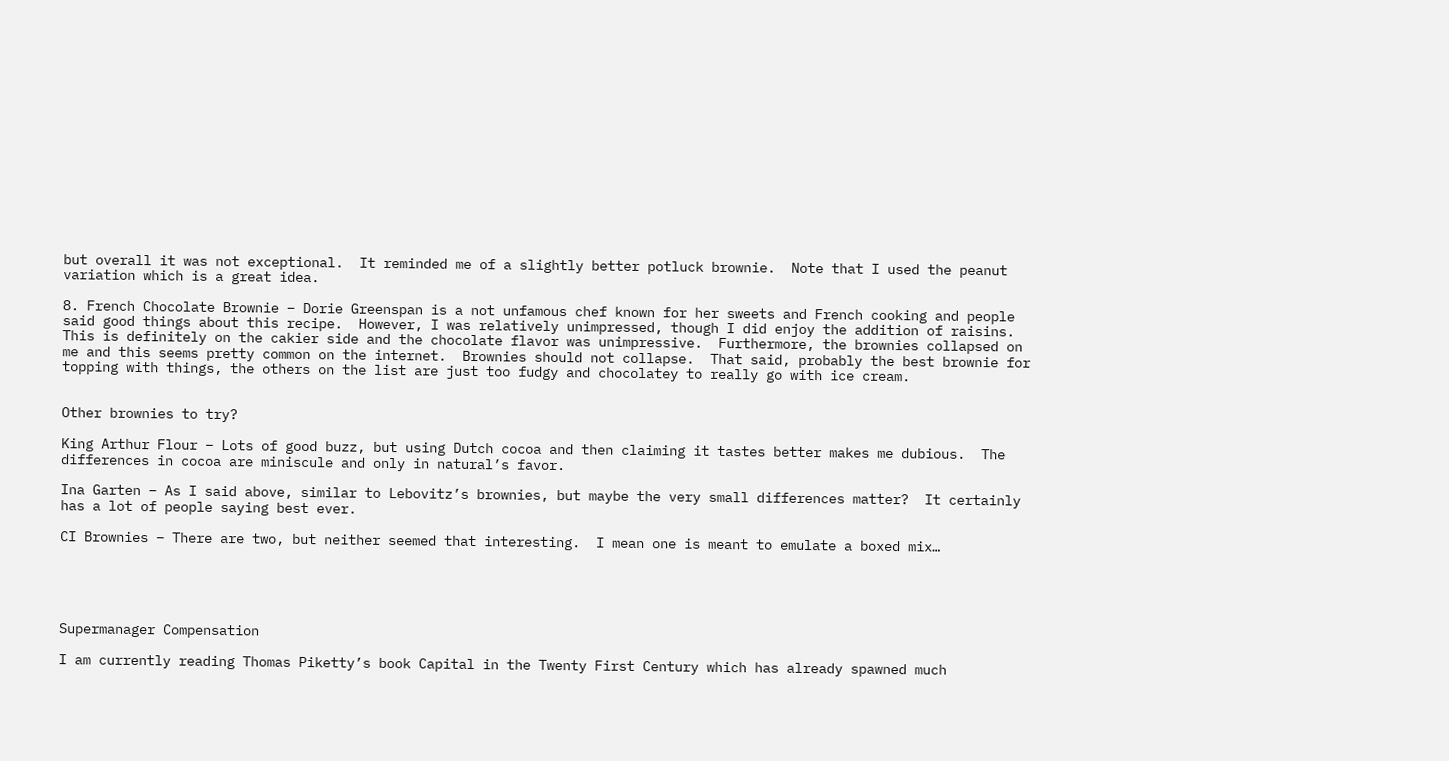but overall it was not exceptional.  It reminded me of a slightly better potluck brownie.  Note that I used the peanut variation which is a great idea.

8. French Chocolate Brownie – Dorie Greenspan is a not unfamous chef known for her sweets and French cooking and people said good things about this recipe.  However, I was relatively unimpressed, though I did enjoy the addition of raisins.  This is definitely on the cakier side and the chocolate flavor was unimpressive.  Furthermore, the brownies collapsed on me and this seems pretty common on the internet.  Brownies should not collapse.  That said, probably the best brownie for topping with things, the others on the list are just too fudgy and chocolatey to really go with ice cream.


Other brownies to try?

King Arthur Flour – Lots of good buzz, but using Dutch cocoa and then claiming it tastes better makes me dubious.  The differences in cocoa are miniscule and only in natural’s favor.

Ina Garten – As I said above, similar to Lebovitz’s brownies, but maybe the very small differences matter?  It certainly has a lot of people saying best ever.

CI Brownies – There are two, but neither seemed that interesting.  I mean one is meant to emulate a boxed mix…





Supermanager Compensation

I am currently reading Thomas Piketty’s book Capital in the Twenty First Century which has already spawned much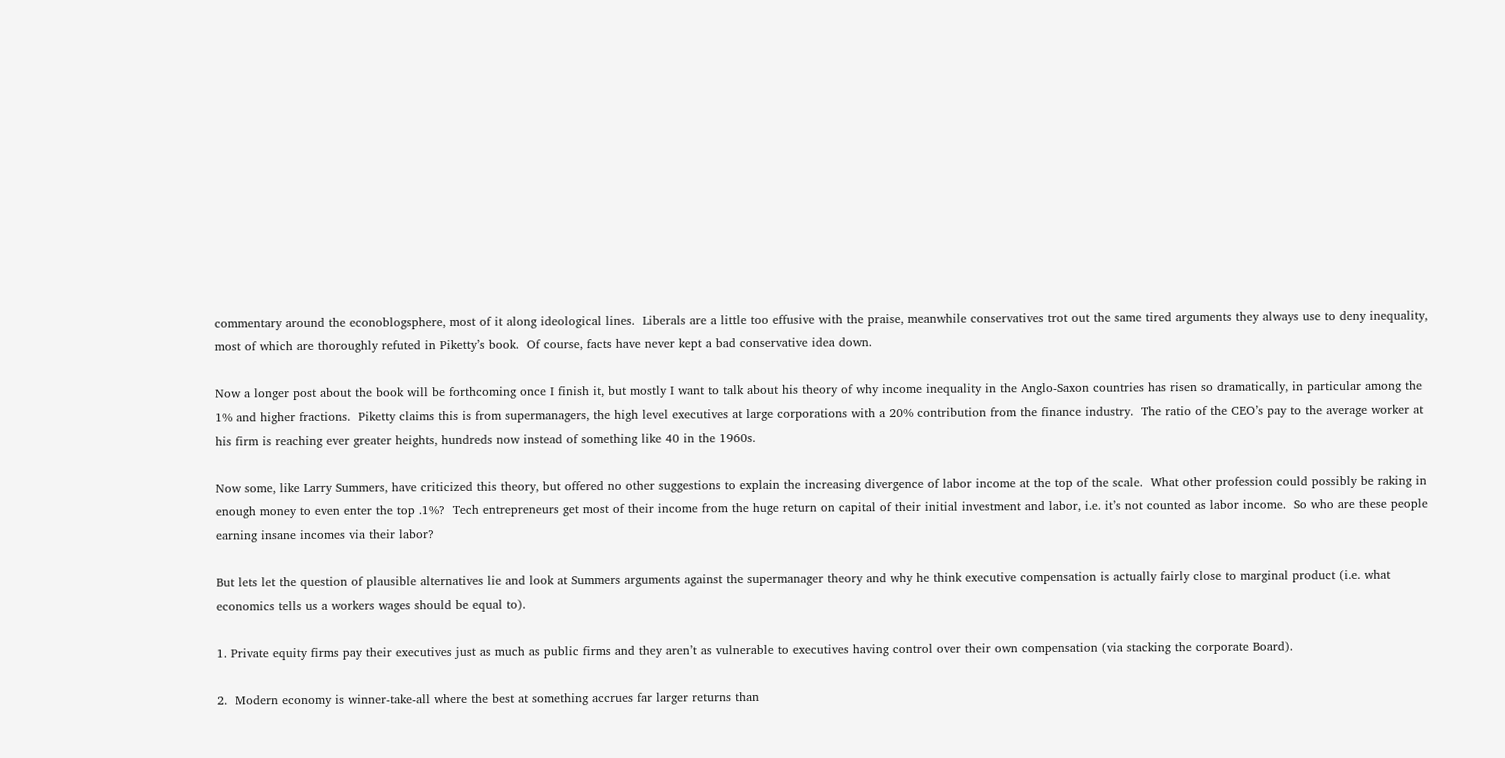commentary around the econoblogsphere, most of it along ideological lines.  Liberals are a little too effusive with the praise, meanwhile conservatives trot out the same tired arguments they always use to deny inequality, most of which are thoroughly refuted in Piketty’s book.  Of course, facts have never kept a bad conservative idea down.

Now a longer post about the book will be forthcoming once I finish it, but mostly I want to talk about his theory of why income inequality in the Anglo-Saxon countries has risen so dramatically, in particular among the 1% and higher fractions.  Piketty claims this is from supermanagers, the high level executives at large corporations with a 20% contribution from the finance industry.  The ratio of the CEO’s pay to the average worker at his firm is reaching ever greater heights, hundreds now instead of something like 40 in the 1960s.

Now some, like Larry Summers, have criticized this theory, but offered no other suggestions to explain the increasing divergence of labor income at the top of the scale.  What other profession could possibly be raking in enough money to even enter the top .1%?  Tech entrepreneurs get most of their income from the huge return on capital of their initial investment and labor, i.e. it’s not counted as labor income.  So who are these people earning insane incomes via their labor?

But lets let the question of plausible alternatives lie and look at Summers arguments against the supermanager theory and why he think executive compensation is actually fairly close to marginal product (i.e. what economics tells us a workers wages should be equal to).

1. Private equity firms pay their executives just as much as public firms and they aren’t as vulnerable to executives having control over their own compensation (via stacking the corporate Board).

2.  Modern economy is winner-take-all where the best at something accrues far larger returns than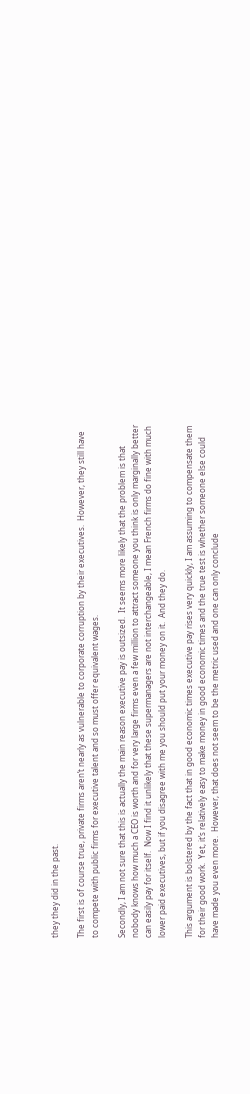they they did in the past.

The first is of course true, private firms aren’t nearly as vulnerable to corporate corruption by their executives.  However, they still have to compete with public firms for executive talent and so must offer equivalent wages.

Secondly, I am not sure that this is actually the main reason executive pay is outsized.  It seems more likely that the problem is that nobody knows how much a CEO is worth and for very large firms even a few million to attract someone you think is only marginally better can easily pay for itself.  Now I find it unlikely that these supermanagers are not interchangeable, I mean French firms do fine with much lower paid executives, but if you disagree with me you should put your money on it.  And they do.

This argument is bolstered by the fact that in good economic times executive pay rises very quickly, I am assuming to compensate them for their good work.  Yet, it’s relatively easy to make money in good economic times and the true test is whether someone else could have made you even more.  However, that does not seem to be the metric used and one can only conclude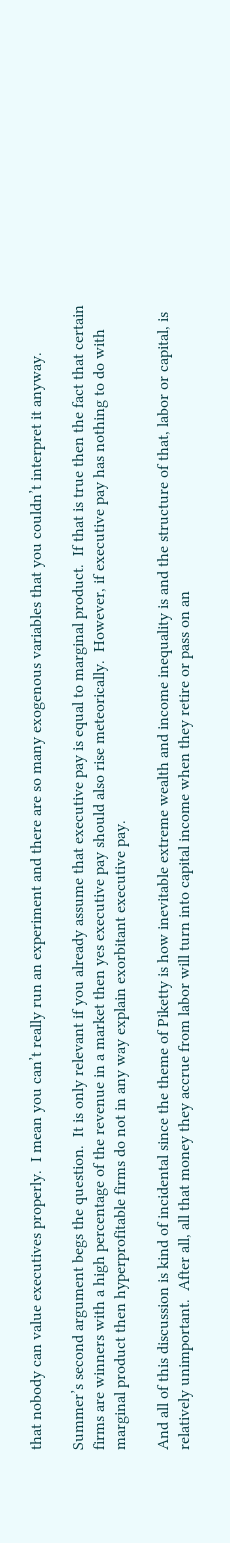that nobody can value executives properly.  I mean you can’t really run an experiment and there are so many exogenous variables that you couldn’t interpret it anyway.

Summer’s second argument begs the question.  It is only relevant if you already assume that executive pay is equal to marginal product.  If that is true then the fact that certain firms are winners with a high percentage of the revenue in a market then yes executive pay should also rise meteorically.  However, if executive pay has nothing to do with marginal product then hyperprofitable firms do not in any way explain exorbitant executive pay.

And all of this discussion is kind of incidental since the theme of Piketty is how inevitable extreme wealth and income inequality is and the structure of that, labor or capital, is relatively unimportant.  After all, all that money they accrue from labor will turn into capital income when they retire or pass on an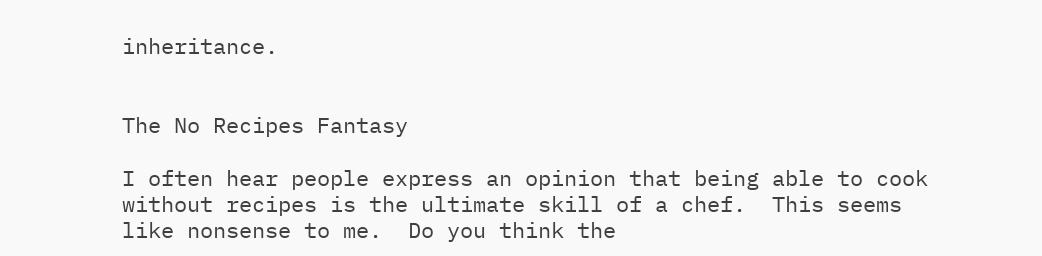inheritance.


The No Recipes Fantasy

I often hear people express an opinion that being able to cook without recipes is the ultimate skill of a chef.  This seems like nonsense to me.  Do you think the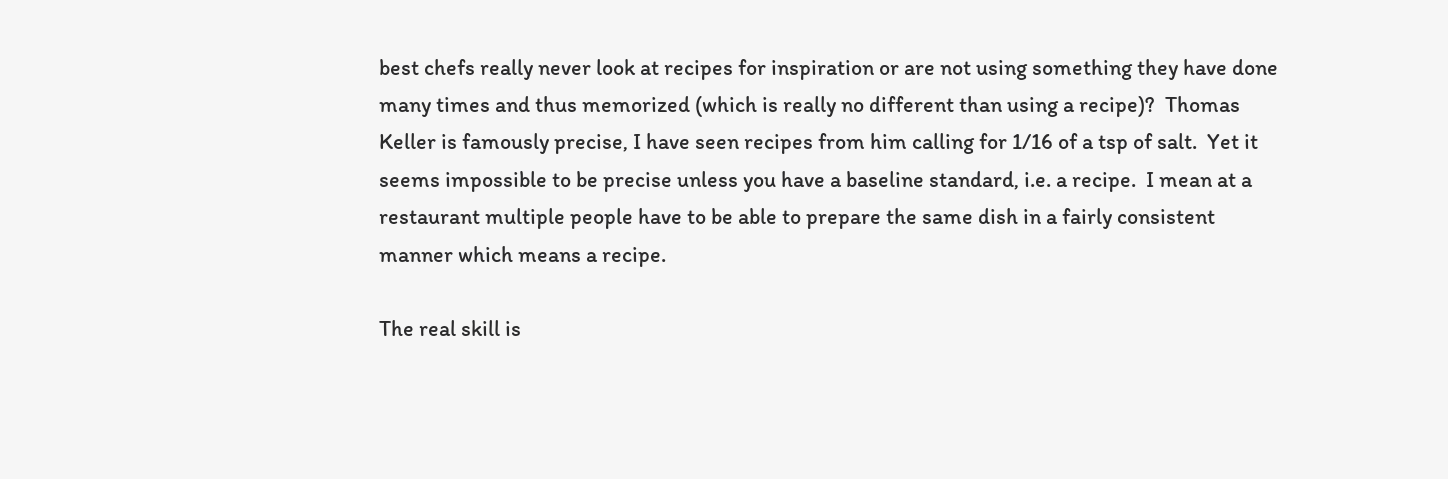best chefs really never look at recipes for inspiration or are not using something they have done many times and thus memorized (which is really no different than using a recipe)?  Thomas Keller is famously precise, I have seen recipes from him calling for 1/16 of a tsp of salt.  Yet it seems impossible to be precise unless you have a baseline standard, i.e. a recipe.  I mean at a restaurant multiple people have to be able to prepare the same dish in a fairly consistent manner which means a recipe.

The real skill is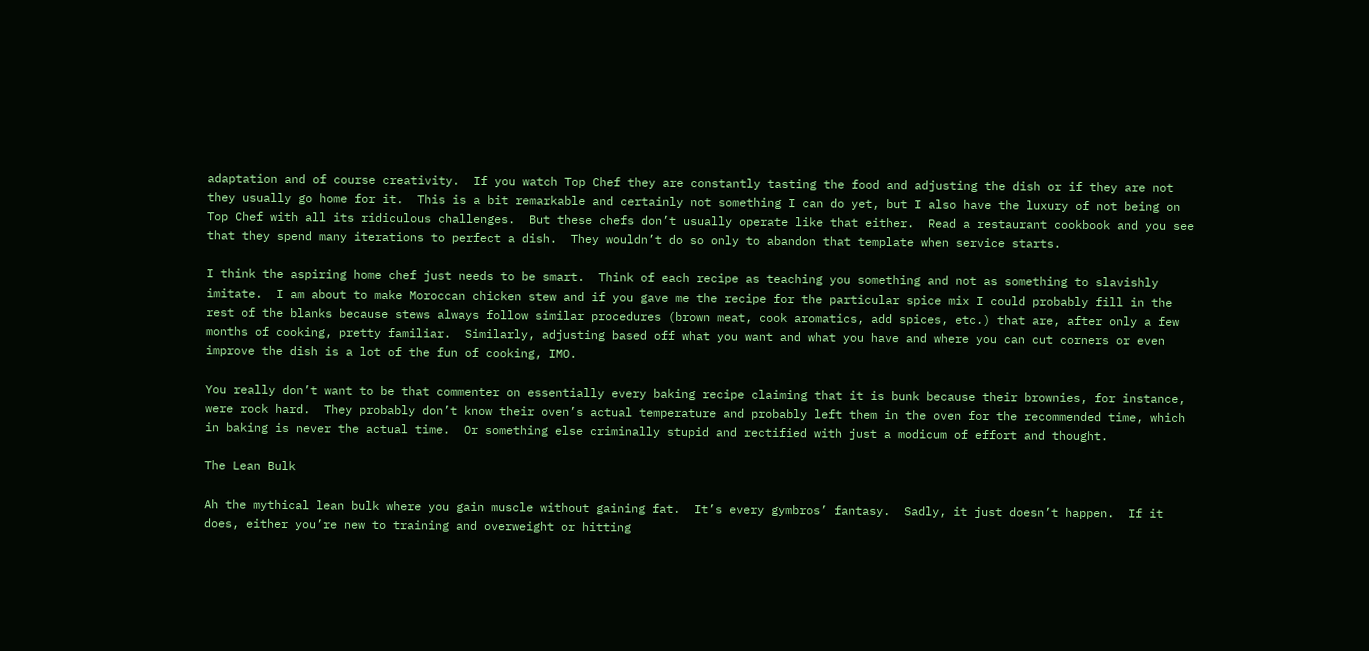adaptation and of course creativity.  If you watch Top Chef they are constantly tasting the food and adjusting the dish or if they are not they usually go home for it.  This is a bit remarkable and certainly not something I can do yet, but I also have the luxury of not being on Top Chef with all its ridiculous challenges.  But these chefs don’t usually operate like that either.  Read a restaurant cookbook and you see that they spend many iterations to perfect a dish.  They wouldn’t do so only to abandon that template when service starts.

I think the aspiring home chef just needs to be smart.  Think of each recipe as teaching you something and not as something to slavishly imitate.  I am about to make Moroccan chicken stew and if you gave me the recipe for the particular spice mix I could probably fill in the rest of the blanks because stews always follow similar procedures (brown meat, cook aromatics, add spices, etc.) that are, after only a few months of cooking, pretty familiar.  Similarly, adjusting based off what you want and what you have and where you can cut corners or even improve the dish is a lot of the fun of cooking, IMO.

You really don’t want to be that commenter on essentially every baking recipe claiming that it is bunk because their brownies, for instance, were rock hard.  They probably don’t know their oven’s actual temperature and probably left them in the oven for the recommended time, which in baking is never the actual time.  Or something else criminally stupid and rectified with just a modicum of effort and thought.

The Lean Bulk

Ah the mythical lean bulk where you gain muscle without gaining fat.  It’s every gymbros’ fantasy.  Sadly, it just doesn’t happen.  If it does, either you’re new to training and overweight or hitting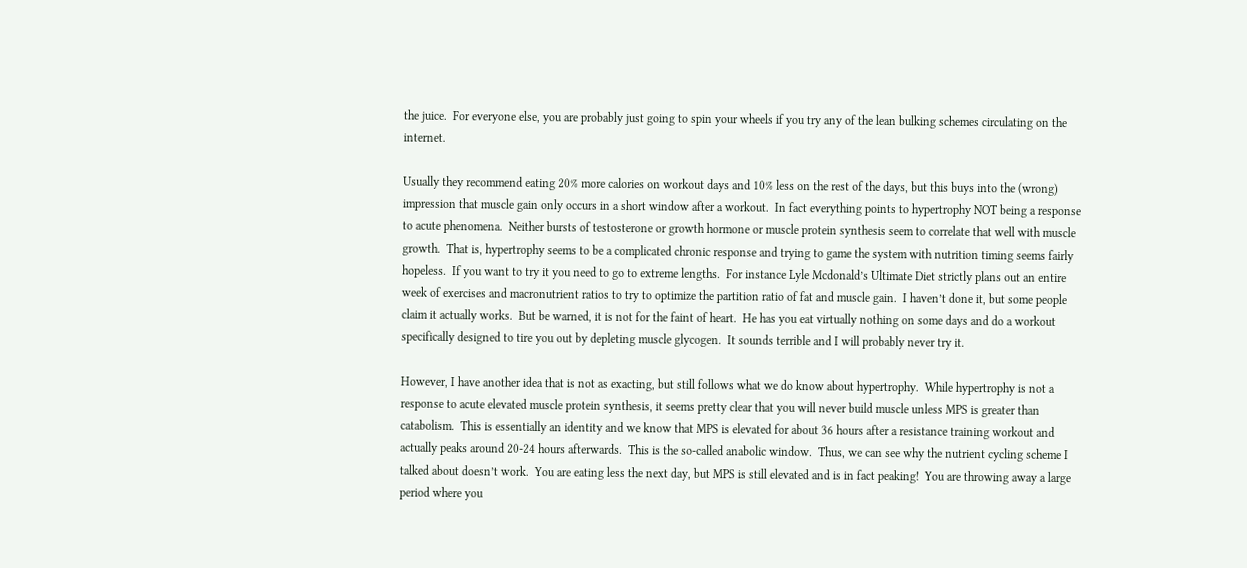the juice.  For everyone else, you are probably just going to spin your wheels if you try any of the lean bulking schemes circulating on the internet.

Usually they recommend eating 20% more calories on workout days and 10% less on the rest of the days, but this buys into the (wrong) impression that muscle gain only occurs in a short window after a workout.  In fact everything points to hypertrophy NOT being a response to acute phenomena.  Neither bursts of testosterone or growth hormone or muscle protein synthesis seem to correlate that well with muscle growth.  That is, hypertrophy seems to be a complicated chronic response and trying to game the system with nutrition timing seems fairly hopeless.  If you want to try it you need to go to extreme lengths.  For instance Lyle Mcdonald’s Ultimate Diet strictly plans out an entire week of exercises and macronutrient ratios to try to optimize the partition ratio of fat and muscle gain.  I haven’t done it, but some people claim it actually works.  But be warned, it is not for the faint of heart.  He has you eat virtually nothing on some days and do a workout specifically designed to tire you out by depleting muscle glycogen.  It sounds terrible and I will probably never try it.

However, I have another idea that is not as exacting, but still follows what we do know about hypertrophy.  While hypertrophy is not a response to acute elevated muscle protein synthesis, it seems pretty clear that you will never build muscle unless MPS is greater than catabolism.  This is essentially an identity and we know that MPS is elevated for about 36 hours after a resistance training workout and actually peaks around 20-24 hours afterwards.  This is the so-called anabolic window.  Thus, we can see why the nutrient cycling scheme I talked about doesn’t work.  You are eating less the next day, but MPS is still elevated and is in fact peaking!  You are throwing away a large period where you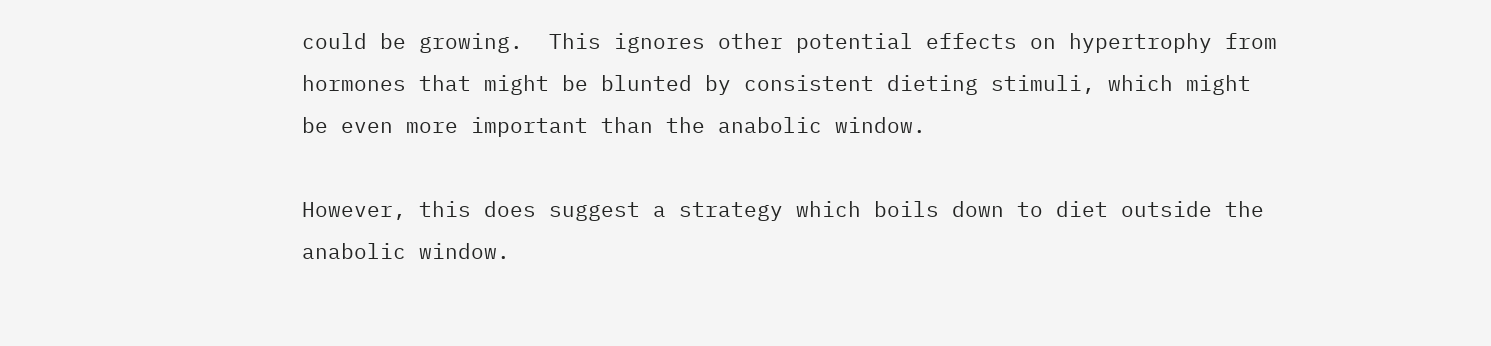could be growing.  This ignores other potential effects on hypertrophy from hormones that might be blunted by consistent dieting stimuli, which might be even more important than the anabolic window.

However, this does suggest a strategy which boils down to diet outside the anabolic window.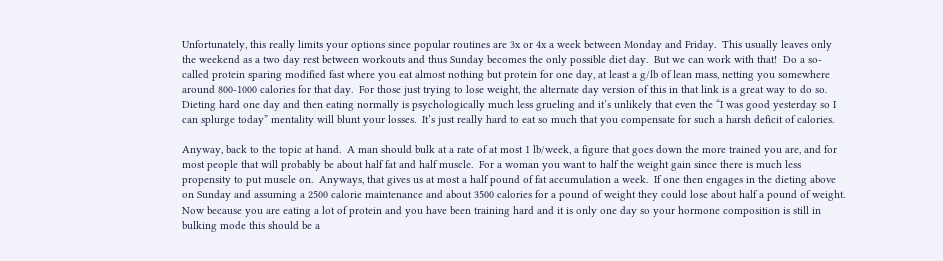Unfortunately, this really limits your options since popular routines are 3x or 4x a week between Monday and Friday.  This usually leaves only the weekend as a two day rest between workouts and thus Sunday becomes the only possible diet day.  But we can work with that!  Do a so-called protein sparing modified fast where you eat almost nothing but protein for one day, at least a g/lb of lean mass, netting you somewhere around 800-1000 calories for that day.  For those just trying to lose weight, the alternate day version of this in that link is a great way to do so.  Dieting hard one day and then eating normally is psychologically much less grueling and it’s unlikely that even the “I was good yesterday so I can splurge today” mentality will blunt your losses.  It’s just really hard to eat so much that you compensate for such a harsh deficit of calories.

Anyway, back to the topic at hand.  A man should bulk at a rate of at most 1 lb/week, a figure that goes down the more trained you are, and for most people that will probably be about half fat and half muscle.  For a woman you want to half the weight gain since there is much less propensity to put muscle on.  Anyways, that gives us at most a half pound of fat accumulation a week.  If one then engages in the dieting above on Sunday and assuming a 2500 calorie maintenance and about 3500 calories for a pound of weight they could lose about half a pound of weight.  Now because you are eating a lot of protein and you have been training hard and it is only one day so your hormone composition is still in bulking mode this should be a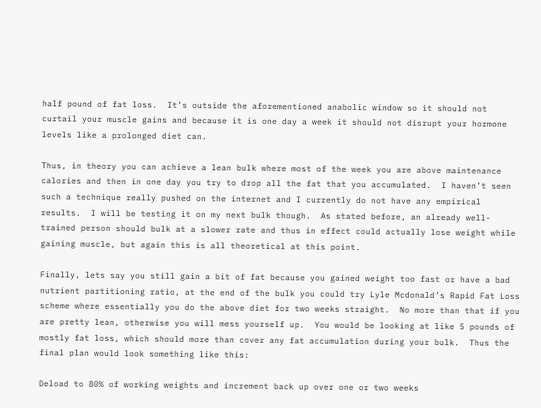half pound of fat loss.  It’s outside the aforementioned anabolic window so it should not curtail your muscle gains and because it is one day a week it should not disrupt your hormone levels like a prolonged diet can.

Thus, in theory you can achieve a lean bulk where most of the week you are above maintenance calories and then in one day you try to drop all the fat that you accumulated.  I haven’t seen such a technique really pushed on the internet and I currently do not have any empirical results.  I will be testing it on my next bulk though.  As stated before, an already well-trained person should bulk at a slower rate and thus in effect could actually lose weight while gaining muscle, but again this is all theoretical at this point.

Finally, lets say you still gain a bit of fat because you gained weight too fast or have a bad nutrient partitioning ratio, at the end of the bulk you could try Lyle Mcdonald’s Rapid Fat Loss scheme where essentially you do the above diet for two weeks straight.  No more than that if you are pretty lean, otherwise you will mess yourself up.  You would be looking at like 5 pounds of mostly fat loss, which should more than cover any fat accumulation during your bulk.  Thus the final plan would look something like this:

Deload to 80% of working weights and increment back up over one or two weeks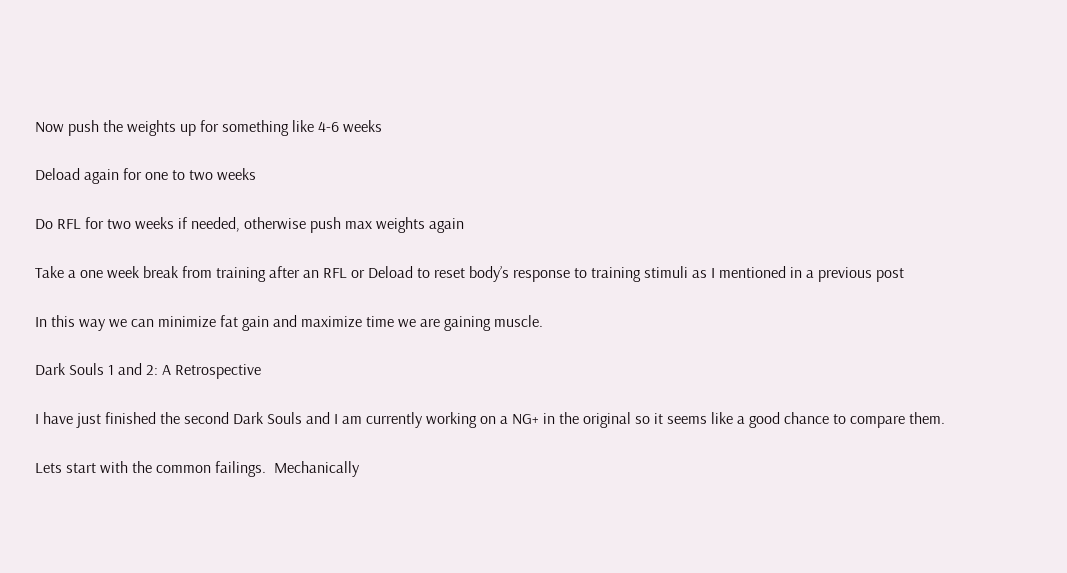Now push the weights up for something like 4-6 weeks

Deload again for one to two weeks

Do RFL for two weeks if needed, otherwise push max weights again

Take a one week break from training after an RFL or Deload to reset body’s response to training stimuli as I mentioned in a previous post

In this way we can minimize fat gain and maximize time we are gaining muscle.

Dark Souls 1 and 2: A Retrospective

I have just finished the second Dark Souls and I am currently working on a NG+ in the original so it seems like a good chance to compare them.

Lets start with the common failings.  Mechanically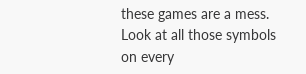these games are a mess.  Look at all those symbols on every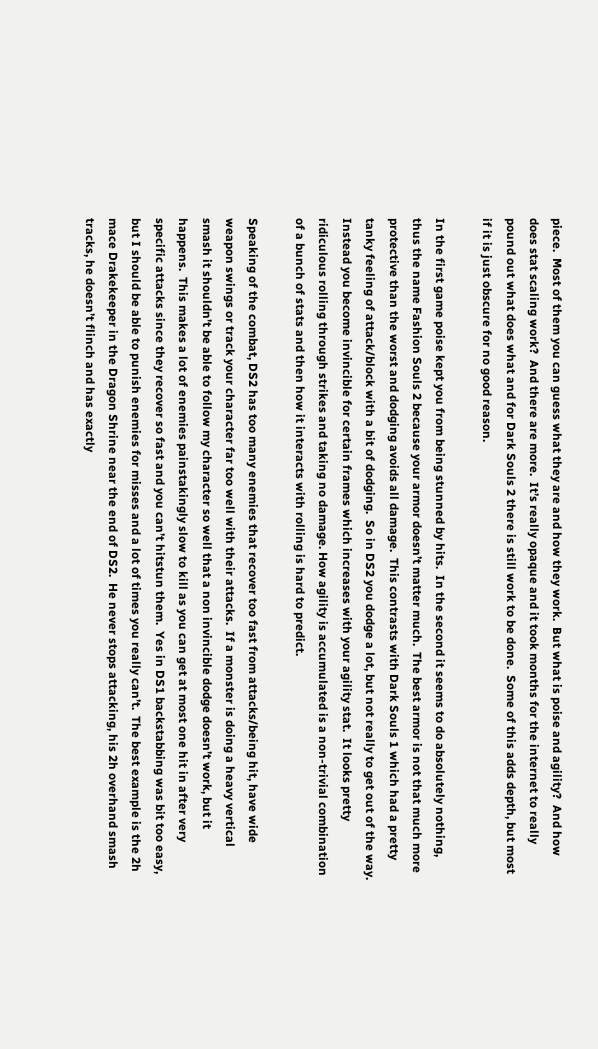piece.  Most of them you can guess what they are and how they work.  But what is poise and agility?  And how does stat scaling work?  And there are more.  It’s really opaque and it took months for the internet to really pound out what does what and for Dark Souls 2 there is still work to be done.  Some of this adds depth, but most if it is just obscure for no good reason.

In the first game poise kept you from being stunned by hits.  In the second it seems to do absolutely nothing, thus the name Fashion Souls 2 because your armor doesn’t matter much.  The best armor is not that much more protective than the worst and dodging avoids all damage.  This contrasts with Dark Souls 1 which had a pretty tanky feeling of attack/block with a bit of dodging.  So in DS2 you dodge a lot, but not really to get out of the way.  Instead you become invincible for certain frames which increases with your agility stat.  It looks pretty ridiculous rolling through strikes and taking no damage. How agility is accumulated is a non-trivial combination of a bunch of stats and then how it interacts with rolling is hard to predict.

Speaking of the combat, DS2 has too many enemies that recover too fast from attacks/being hit, have wide weapon swings or track your character far too well with their attacks.  If a monster is doing a heavy vertical smash it shouldn’t be able to follow my character so well that a non invincible dodge doesn’t work, but it happens.  This makes a lot of enemies painstakingly slow to kill as you can get at most one hit in after very specific attacks since they recover so fast and you can’t hitstun them.  Yes in DS1 backstabbing was bit too easy, but I should be able to punish enemies for misses and a lot of times you really can’t.  The best example is the 2h mace Drakekeeper in the Dragon Shrine near the end of DS2.  He never stops attacking, his 2h overhand smash tracks, he doesn’t flinch and has exactly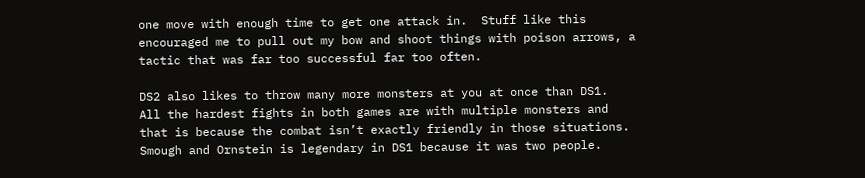one move with enough time to get one attack in.  Stuff like this encouraged me to pull out my bow and shoot things with poison arrows, a tactic that was far too successful far too often.

DS2 also likes to throw many more monsters at you at once than DS1.  All the hardest fights in both games are with multiple monsters and that is because the combat isn’t exactly friendly in those situations.  Smough and Ornstein is legendary in DS1 because it was two people.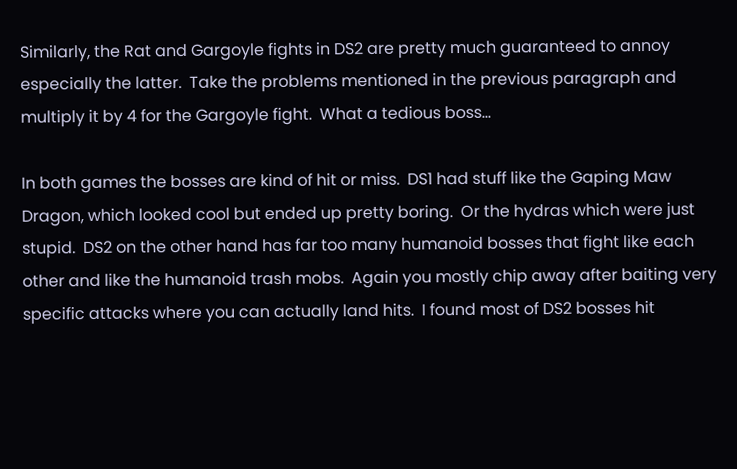Similarly, the Rat and Gargoyle fights in DS2 are pretty much guaranteed to annoy especially the latter.  Take the problems mentioned in the previous paragraph and multiply it by 4 for the Gargoyle fight.  What a tedious boss…

In both games the bosses are kind of hit or miss.  DS1 had stuff like the Gaping Maw Dragon, which looked cool but ended up pretty boring.  Or the hydras which were just stupid.  DS2 on the other hand has far too many humanoid bosses that fight like each other and like the humanoid trash mobs.  Again you mostly chip away after baiting very specific attacks where you can actually land hits.  I found most of DS2 bosses hit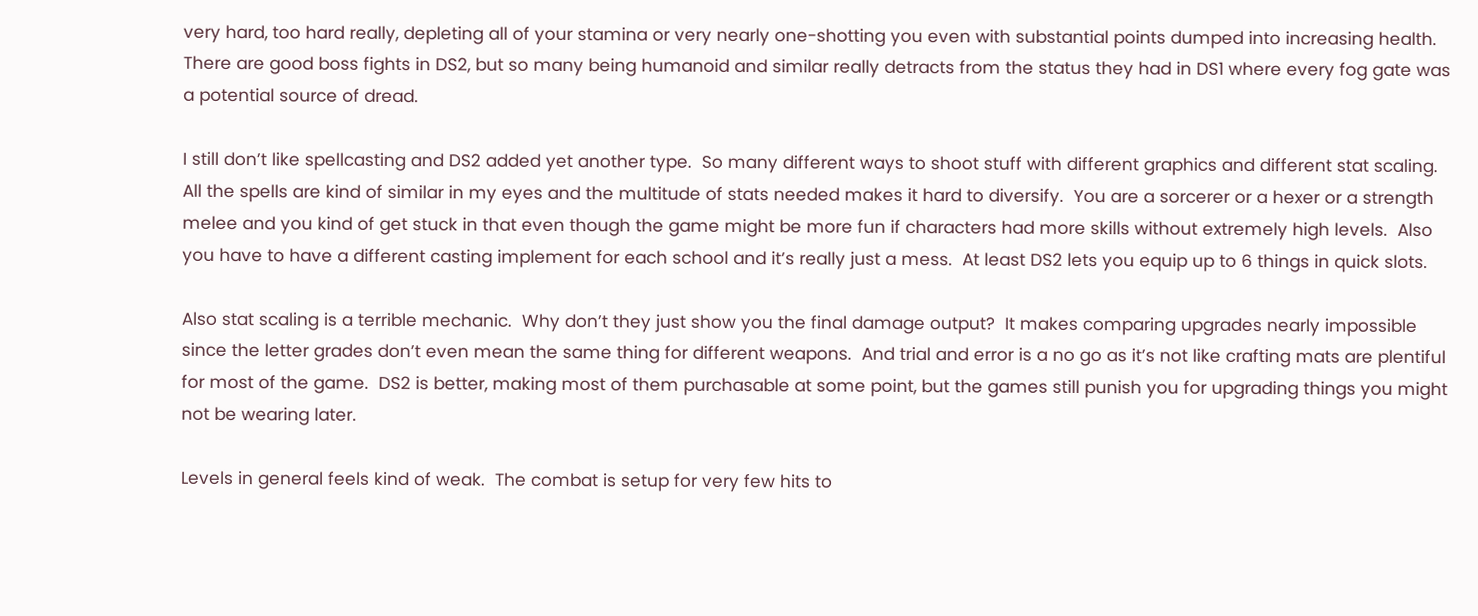very hard, too hard really, depleting all of your stamina or very nearly one-shotting you even with substantial points dumped into increasing health.  There are good boss fights in DS2, but so many being humanoid and similar really detracts from the status they had in DS1 where every fog gate was a potential source of dread.

I still don’t like spellcasting and DS2 added yet another type.  So many different ways to shoot stuff with different graphics and different stat scaling.  All the spells are kind of similar in my eyes and the multitude of stats needed makes it hard to diversify.  You are a sorcerer or a hexer or a strength melee and you kind of get stuck in that even though the game might be more fun if characters had more skills without extremely high levels.  Also you have to have a different casting implement for each school and it’s really just a mess.  At least DS2 lets you equip up to 6 things in quick slots.

Also stat scaling is a terrible mechanic.  Why don’t they just show you the final damage output?  It makes comparing upgrades nearly impossible since the letter grades don’t even mean the same thing for different weapons.  And trial and error is a no go as it’s not like crafting mats are plentiful for most of the game.  DS2 is better, making most of them purchasable at some point, but the games still punish you for upgrading things you might not be wearing later.

Levels in general feels kind of weak.  The combat is setup for very few hits to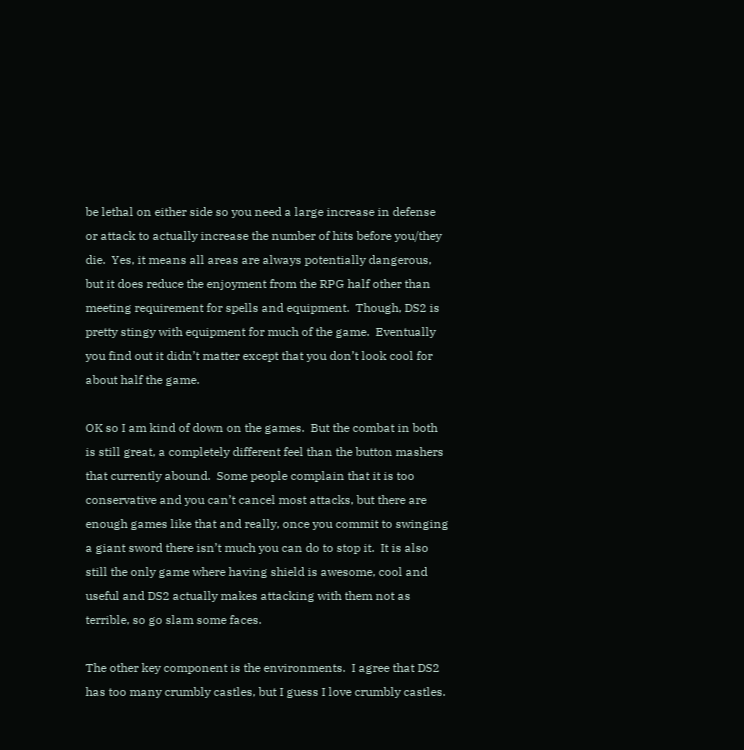be lethal on either side so you need a large increase in defense or attack to actually increase the number of hits before you/they die.  Yes, it means all areas are always potentially dangerous, but it does reduce the enjoyment from the RPG half other than meeting requirement for spells and equipment.  Though, DS2 is pretty stingy with equipment for much of the game.  Eventually you find out it didn’t matter except that you don’t look cool for about half the game.

OK so I am kind of down on the games.  But the combat in both is still great, a completely different feel than the button mashers that currently abound.  Some people complain that it is too conservative and you can’t cancel most attacks, but there are enough games like that and really, once you commit to swinging a giant sword there isn’t much you can do to stop it.  It is also still the only game where having shield is awesome, cool and useful and DS2 actually makes attacking with them not as terrible, so go slam some faces.

The other key component is the environments.  I agree that DS2 has too many crumbly castles, but I guess I love crumbly castles.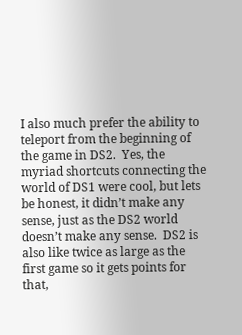I also much prefer the ability to teleport from the beginning of the game in DS2.  Yes, the myriad shortcuts connecting the world of DS1 were cool, but lets be honest, it didn’t make any sense, just as the DS2 world doesn’t make any sense.  DS2 is also like twice as large as the first game so it gets points for that,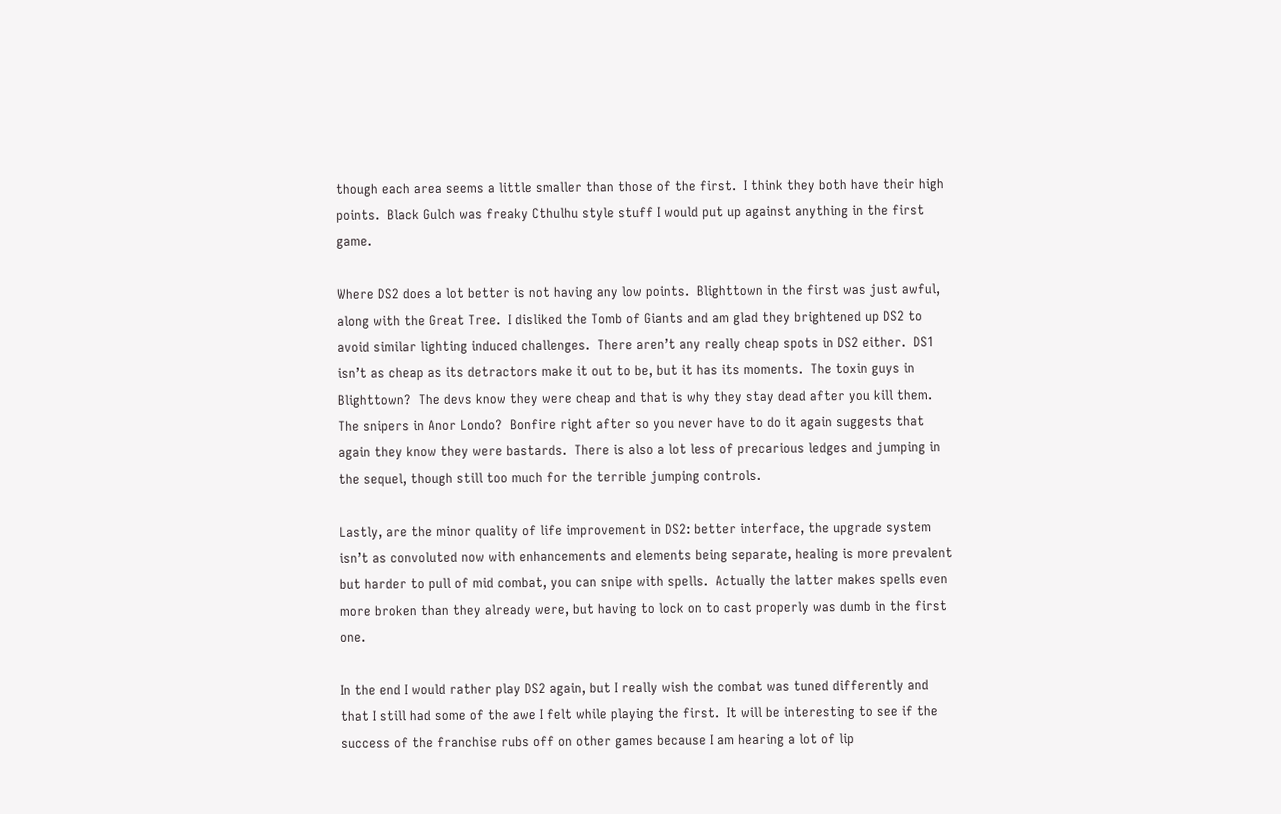though each area seems a little smaller than those of the first.  I think they both have their high points.  Black Gulch was freaky Cthulhu style stuff I would put up against anything in the first game.

Where DS2 does a lot better is not having any low points.  Blighttown in the first was just awful, along with the Great Tree.  I disliked the Tomb of Giants and am glad they brightened up DS2 to avoid similar lighting induced challenges.  There aren’t any really cheap spots in DS2 either.  DS1 isn’t as cheap as its detractors make it out to be, but it has its moments.  The toxin guys in Blighttown?  The devs know they were cheap and that is why they stay dead after you kill them.  The snipers in Anor Londo?  Bonfire right after so you never have to do it again suggests that again they know they were bastards.  There is also a lot less of precarious ledges and jumping in the sequel, though still too much for the terrible jumping controls.

Lastly, are the minor quality of life improvement in DS2: better interface, the upgrade system isn’t as convoluted now with enhancements and elements being separate, healing is more prevalent but harder to pull of mid combat, you can snipe with spells.  Actually the latter makes spells even more broken than they already were, but having to lock on to cast properly was dumb in the first one.

In the end I would rather play DS2 again, but I really wish the combat was tuned differently and that I still had some of the awe I felt while playing the first.  It will be interesting to see if the success of the franchise rubs off on other games because I am hearing a lot of lip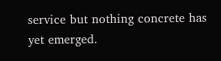service but nothing concrete has yet emerged.